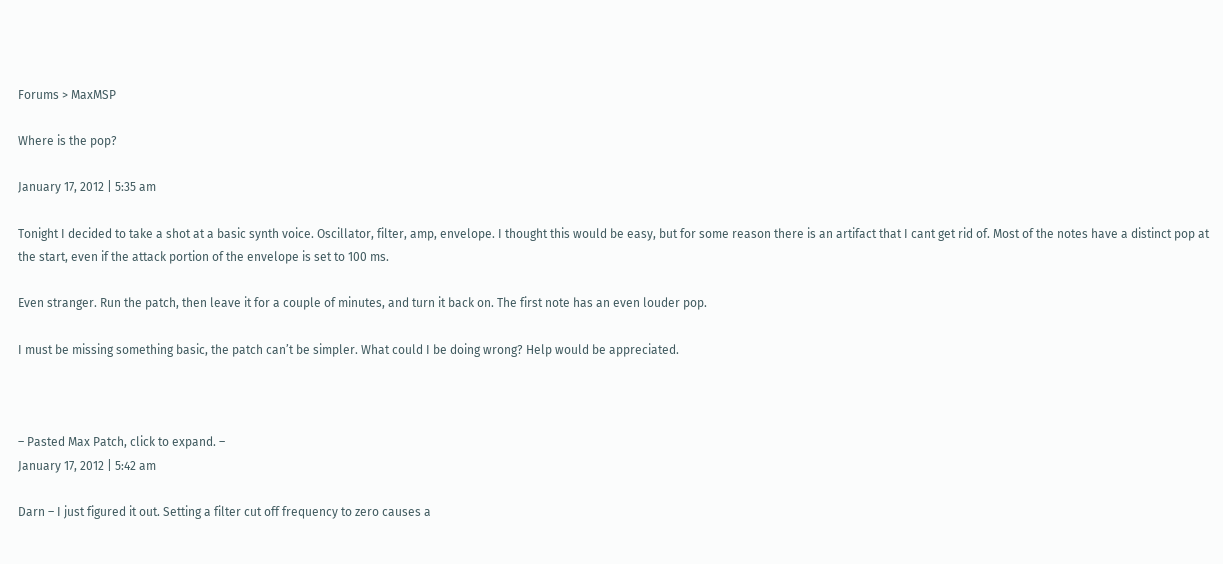Forums > MaxMSP

Where is the pop?

January 17, 2012 | 5:35 am

Tonight I decided to take a shot at a basic synth voice. Oscillator, filter, amp, envelope. I thought this would be easy, but for some reason there is an artifact that I cant get rid of. Most of the notes have a distinct pop at the start, even if the attack portion of the envelope is set to 100 ms.

Even stranger. Run the patch, then leave it for a couple of minutes, and turn it back on. The first note has an even louder pop.

I must be missing something basic, the patch can’t be simpler. What could I be doing wrong? Help would be appreciated.



– Pasted Max Patch, click to expand. –
January 17, 2012 | 5:42 am

Darn – I just figured it out. Setting a filter cut off frequency to zero causes a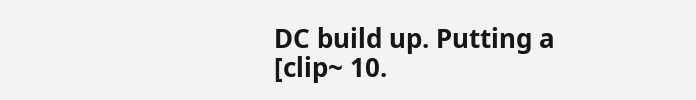DC build up. Putting a [clip~ 10.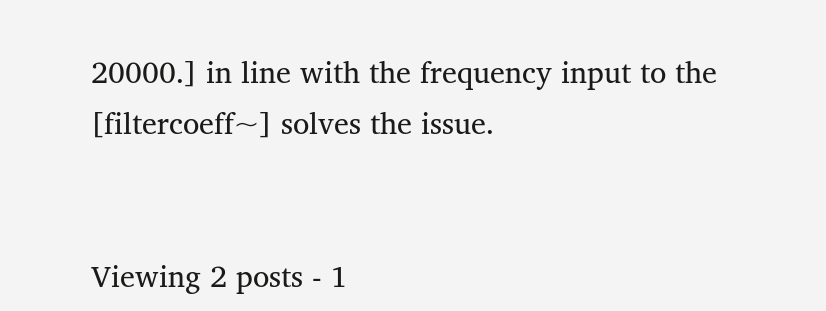20000.] in line with the frequency input to the [filtercoeff~] solves the issue.


Viewing 2 posts - 1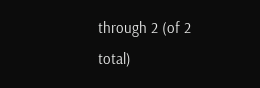through 2 (of 2 total)